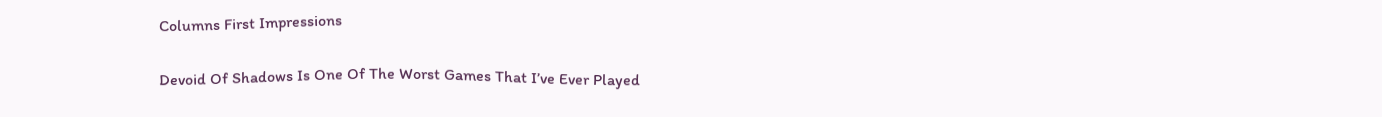Columns First Impressions

Devoid Of Shadows Is One Of The Worst Games That I’ve Ever Played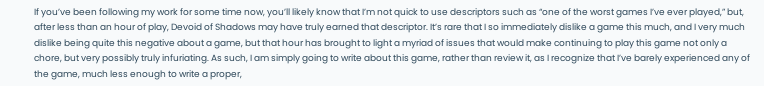If you’ve been following my work for some time now, you’ll likely know that I’m not quick to use descriptors such as “one of the worst games I’ve ever played,” but, after less than an hour of play, Devoid of Shadows may have truly earned that descriptor. It’s rare that I so immediately dislike a game this much, and I very much dislike being quite this negative about a game, but that hour has brought to light a myriad of issues that would make continuing to play this game not only a chore, but very possibly truly infuriating. As such, I am simply going to write about this game, rather than review it, as I recognize that I’ve barely experienced any of the game, much less enough to write a proper,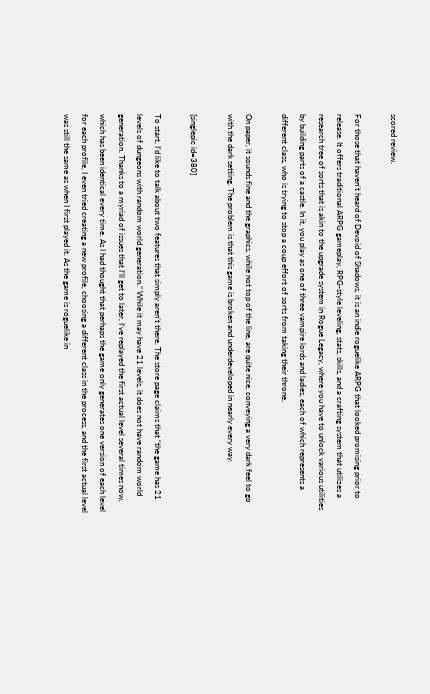scored review.

For those that haven’t heard of Devoid of Shadows, it is an indie roguelike ARPG that looked promising prior to release. It offers traditional ARPG gameplay, RPG-style leveling, stats, skills, and a crafting system that utilizes a research tree of sorts that is akin to the upgrade system in Rogue Legacy, where you have to unlock various utilities by building parts of a castle. In it, you play as one of three vampire lords and ladies, each of which represents a different class, who is trying to stop a coup effort of sorts from taking their throne.

On paper, it sounds fine and the graphics, while not top of the line, are quite nice, conveying a very dark feel to go with the dark setting. The problem is that this game is broken and underdeveloped in nearly every way.

[singlepic id=380]

To start, I’d like to talk about two features that simply aren’t there. The store page claims that “the game has 21 levels of dungeons with random world generation.” While it may have 21 levels, it does not have random world generation. Thanks to a myriad of issues that I’ll get to later, I’ve replayed the first actual level several times now, which has been identical every time. As I had thought that perhaps the game only generates one version of each level for each profile, I even tried creating a new profile, choosing a different class in the process, and the first actual level was still the same as when I first played it. As the game is roguelike in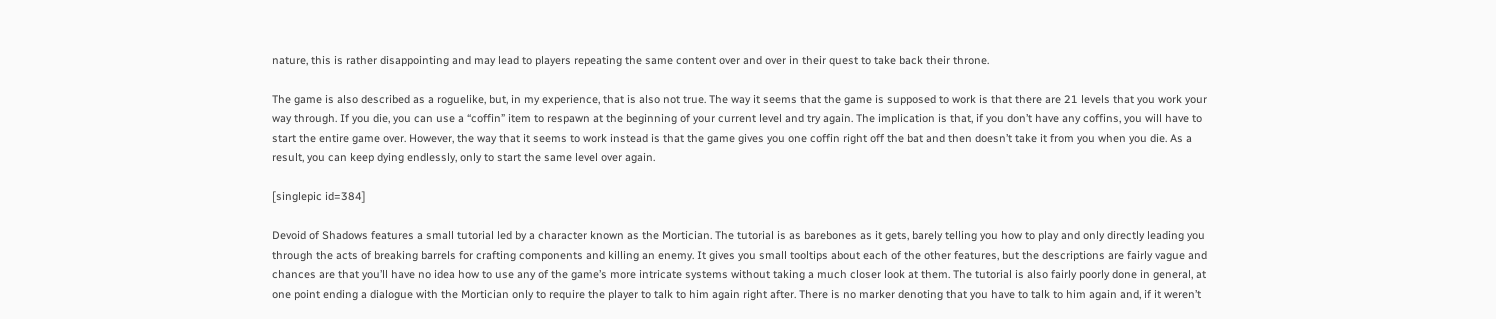nature, this is rather disappointing and may lead to players repeating the same content over and over in their quest to take back their throne.

The game is also described as a roguelike, but, in my experience, that is also not true. The way it seems that the game is supposed to work is that there are 21 levels that you work your way through. If you die, you can use a “coffin” item to respawn at the beginning of your current level and try again. The implication is that, if you don’t have any coffins, you will have to start the entire game over. However, the way that it seems to work instead is that the game gives you one coffin right off the bat and then doesn’t take it from you when you die. As a result, you can keep dying endlessly, only to start the same level over again.

[singlepic id=384]

Devoid of Shadows features a small tutorial led by a character known as the Mortician. The tutorial is as barebones as it gets, barely telling you how to play and only directly leading you through the acts of breaking barrels for crafting components and killing an enemy. It gives you small tooltips about each of the other features, but the descriptions are fairly vague and chances are that you’ll have no idea how to use any of the game’s more intricate systems without taking a much closer look at them. The tutorial is also fairly poorly done in general, at one point ending a dialogue with the Mortician only to require the player to talk to him again right after. There is no marker denoting that you have to talk to him again and, if it weren’t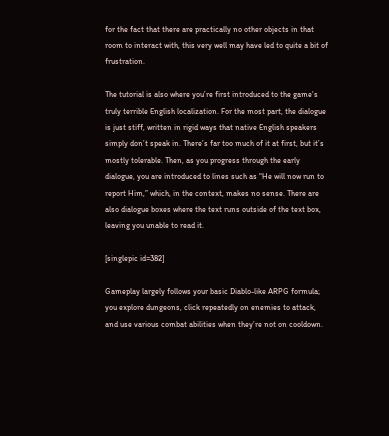for the fact that there are practically no other objects in that room to interact with, this very well may have led to quite a bit of frustration.

The tutorial is also where you’re first introduced to the game’s truly terrible English localization. For the most part, the dialogue is just stiff, written in rigid ways that native English speakers simply don’t speak in. There’s far too much of it at first, but it’s mostly tolerable. Then, as you progress through the early dialogue, you are introduced to lines such as “He will now run to report Him,” which, in the context, makes no sense. There are also dialogue boxes where the text runs outside of the text box, leaving you unable to read it.

[singlepic id=382]

Gameplay largely follows your basic Diablo-like ARPG formula; you explore dungeons, click repeatedly on enemies to attack, and use various combat abilities when they’re not on cooldown.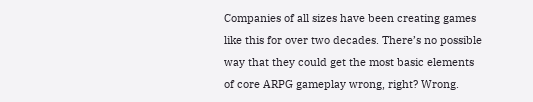Companies of all sizes have been creating games like this for over two decades. There’s no possible way that they could get the most basic elements of core ARPG gameplay wrong, right? Wrong.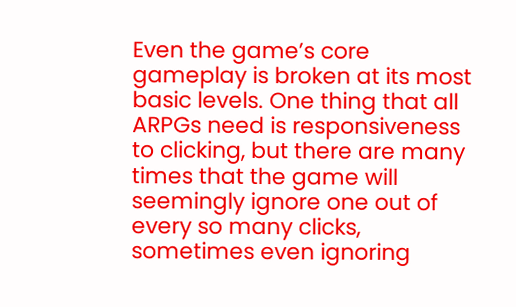Even the game’s core gameplay is broken at its most basic levels. One thing that all ARPGs need is responsiveness to clicking, but there are many times that the game will seemingly ignore one out of every so many clicks, sometimes even ignoring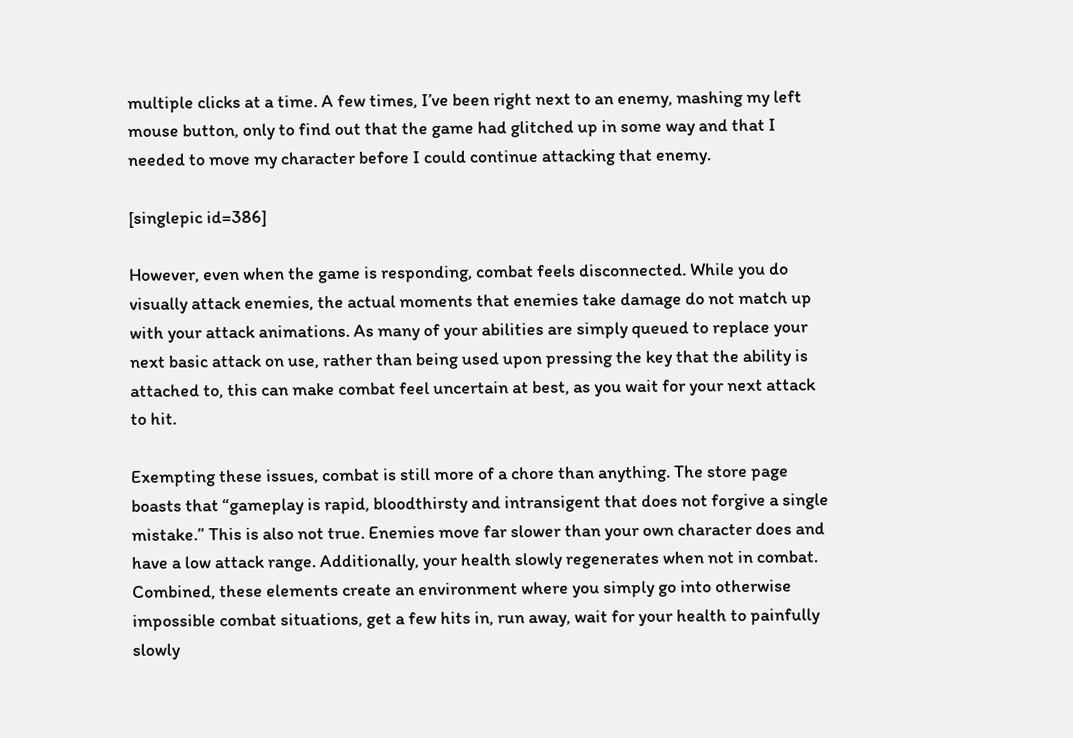multiple clicks at a time. A few times, I’ve been right next to an enemy, mashing my left mouse button, only to find out that the game had glitched up in some way and that I needed to move my character before I could continue attacking that enemy.

[singlepic id=386]

However, even when the game is responding, combat feels disconnected. While you do visually attack enemies, the actual moments that enemies take damage do not match up with your attack animations. As many of your abilities are simply queued to replace your next basic attack on use, rather than being used upon pressing the key that the ability is attached to, this can make combat feel uncertain at best, as you wait for your next attack to hit.

Exempting these issues, combat is still more of a chore than anything. The store page boasts that “gameplay is rapid, bloodthirsty and intransigent that does not forgive a single mistake.” This is also not true. Enemies move far slower than your own character does and have a low attack range. Additionally, your health slowly regenerates when not in combat. Combined, these elements create an environment where you simply go into otherwise impossible combat situations, get a few hits in, run away, wait for your health to painfully slowly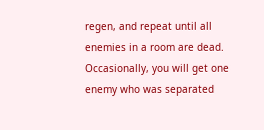regen, and repeat until all enemies in a room are dead. Occasionally, you will get one enemy who was separated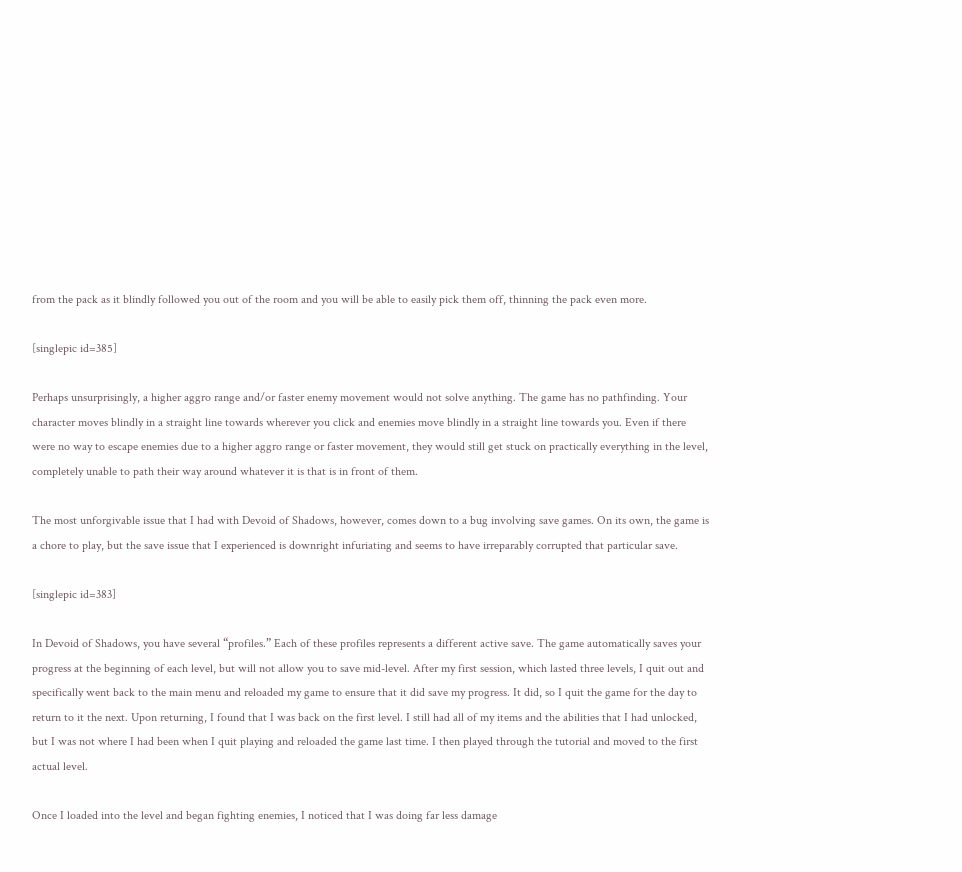from the pack as it blindly followed you out of the room and you will be able to easily pick them off, thinning the pack even more.

[singlepic id=385]

Perhaps unsurprisingly, a higher aggro range and/or faster enemy movement would not solve anything. The game has no pathfinding. Your character moves blindly in a straight line towards wherever you click and enemies move blindly in a straight line towards you. Even if there were no way to escape enemies due to a higher aggro range or faster movement, they would still get stuck on practically everything in the level, completely unable to path their way around whatever it is that is in front of them.

The most unforgivable issue that I had with Devoid of Shadows, however, comes down to a bug involving save games. On its own, the game is a chore to play, but the save issue that I experienced is downright infuriating and seems to have irreparably corrupted that particular save.

[singlepic id=383]

In Devoid of Shadows, you have several “profiles.” Each of these profiles represents a different active save. The game automatically saves your progress at the beginning of each level, but will not allow you to save mid-level. After my first session, which lasted three levels, I quit out and specifically went back to the main menu and reloaded my game to ensure that it did save my progress. It did, so I quit the game for the day to return to it the next. Upon returning, I found that I was back on the first level. I still had all of my items and the abilities that I had unlocked, but I was not where I had been when I quit playing and reloaded the game last time. I then played through the tutorial and moved to the first actual level.

Once I loaded into the level and began fighting enemies, I noticed that I was doing far less damage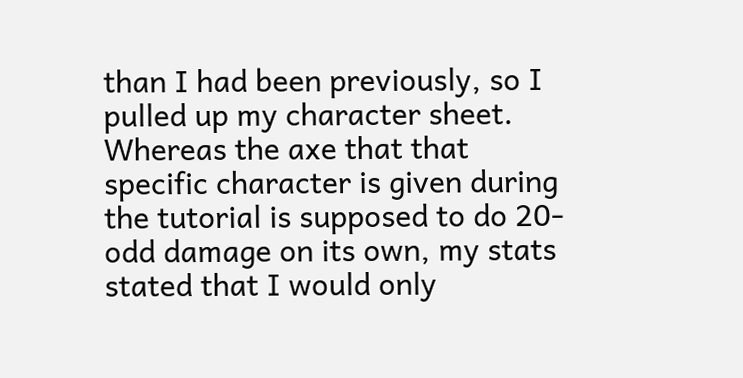than I had been previously, so I pulled up my character sheet. Whereas the axe that that specific character is given during the tutorial is supposed to do 20-odd damage on its own, my stats stated that I would only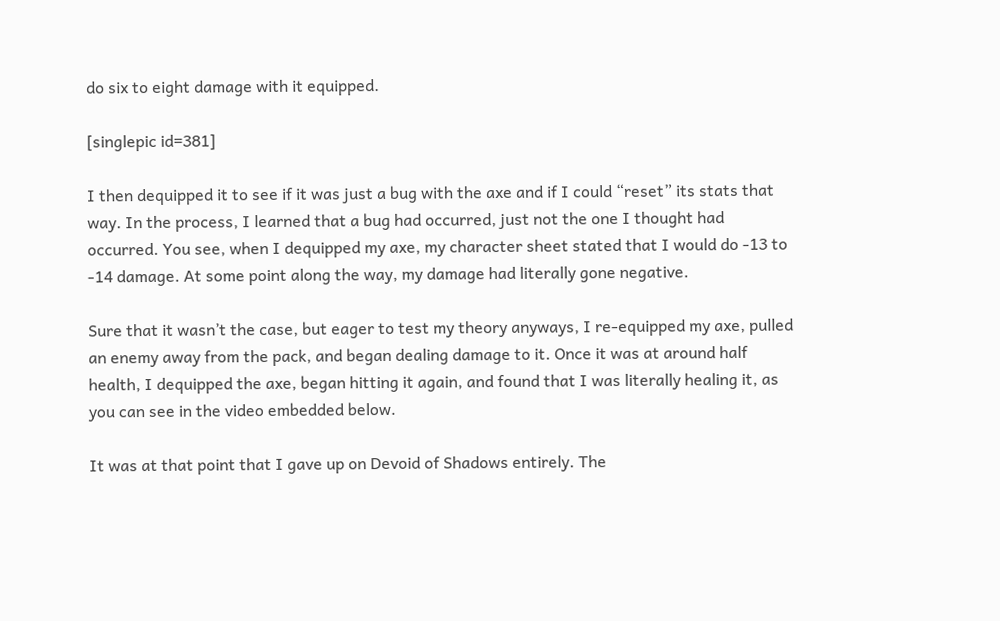do six to eight damage with it equipped.

[singlepic id=381]

I then dequipped it to see if it was just a bug with the axe and if I could “reset” its stats that way. In the process, I learned that a bug had occurred, just not the one I thought had occurred. You see, when I dequipped my axe, my character sheet stated that I would do -13 to -14 damage. At some point along the way, my damage had literally gone negative.

Sure that it wasn’t the case, but eager to test my theory anyways, I re-equipped my axe, pulled an enemy away from the pack, and began dealing damage to it. Once it was at around half health, I dequipped the axe, began hitting it again, and found that I was literally healing it, as you can see in the video embedded below.

It was at that point that I gave up on Devoid of Shadows entirely. The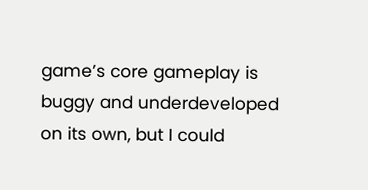game’s core gameplay is buggy and underdeveloped on its own, but I could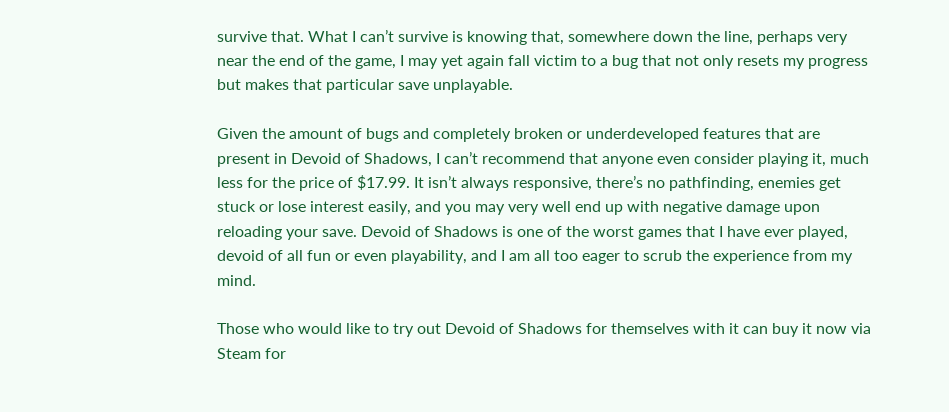survive that. What I can’t survive is knowing that, somewhere down the line, perhaps very near the end of the game, I may yet again fall victim to a bug that not only resets my progress but makes that particular save unplayable.

Given the amount of bugs and completely broken or underdeveloped features that are present in Devoid of Shadows, I can’t recommend that anyone even consider playing it, much less for the price of $17.99. It isn’t always responsive, there’s no pathfinding, enemies get stuck or lose interest easily, and you may very well end up with negative damage upon reloading your save. Devoid of Shadows is one of the worst games that I have ever played, devoid of all fun or even playability, and I am all too eager to scrub the experience from my mind.

Those who would like to try out Devoid of Shadows for themselves with it can buy it now via Steam for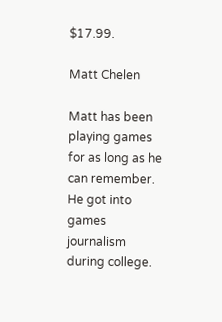$17.99.

Matt Chelen

Matt has been playing games for as long as he can remember. He got into games journalism during college.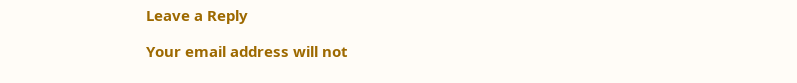Leave a Reply

Your email address will not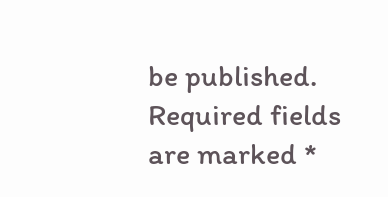be published. Required fields are marked *